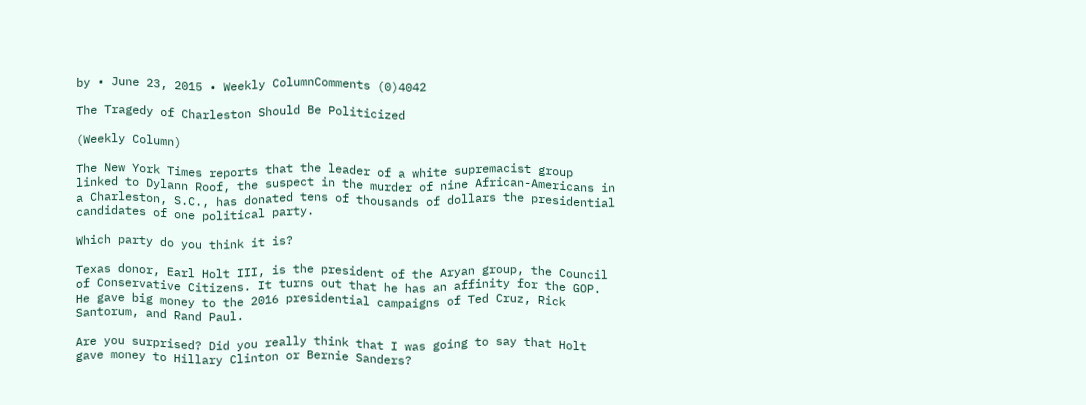by • June 23, 2015 • Weekly ColumnComments (0)4042

The Tragedy of Charleston Should Be Politicized

(Weekly Column)

The New York Times reports that the leader of a white supremacist group linked to Dylann Roof, the suspect in the murder of nine African-Americans in a Charleston, S.C., has donated tens of thousands of dollars the presidential candidates of one political party.

Which party do you think it is?

Texas donor, Earl Holt III, is the president of the Aryan group, the Council of Conservative Citizens. It turns out that he has an affinity for the GOP. He gave big money to the 2016 presidential campaigns of Ted Cruz, Rick Santorum, and Rand Paul.

Are you surprised? Did you really think that I was going to say that Holt gave money to Hillary Clinton or Bernie Sanders?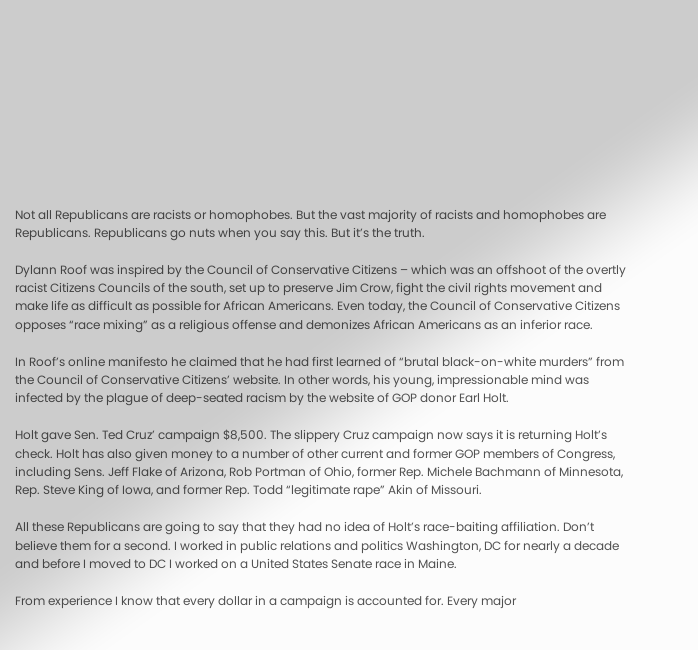Not all Republicans are racists or homophobes. But the vast majority of racists and homophobes are Republicans. Republicans go nuts when you say this. But it’s the truth.

Dylann Roof was inspired by the Council of Conservative Citizens – which was an offshoot of the overtly racist Citizens Councils of the south, set up to preserve Jim Crow, fight the civil rights movement and make life as difficult as possible for African Americans. Even today, the Council of Conservative Citizens opposes “race mixing” as a religious offense and demonizes African Americans as an inferior race.

In Roof’s online manifesto he claimed that he had first learned of “brutal black-on-white murders” from the Council of Conservative Citizens’ website. In other words, his young, impressionable mind was infected by the plague of deep-seated racism by the website of GOP donor Earl Holt.

Holt gave Sen. Ted Cruz’ campaign $8,500. The slippery Cruz campaign now says it is returning Holt’s check. Holt has also given money to a number of other current and former GOP members of Congress, including Sens. Jeff Flake of Arizona, Rob Portman of Ohio, former Rep. Michele Bachmann of Minnesota, Rep. Steve King of Iowa, and former Rep. Todd “legitimate rape” Akin of Missouri.

All these Republicans are going to say that they had no idea of Holt’s race-baiting affiliation. Don’t believe them for a second. I worked in public relations and politics Washington, DC for nearly a decade and before I moved to DC I worked on a United States Senate race in Maine.

From experience I know that every dollar in a campaign is accounted for. Every major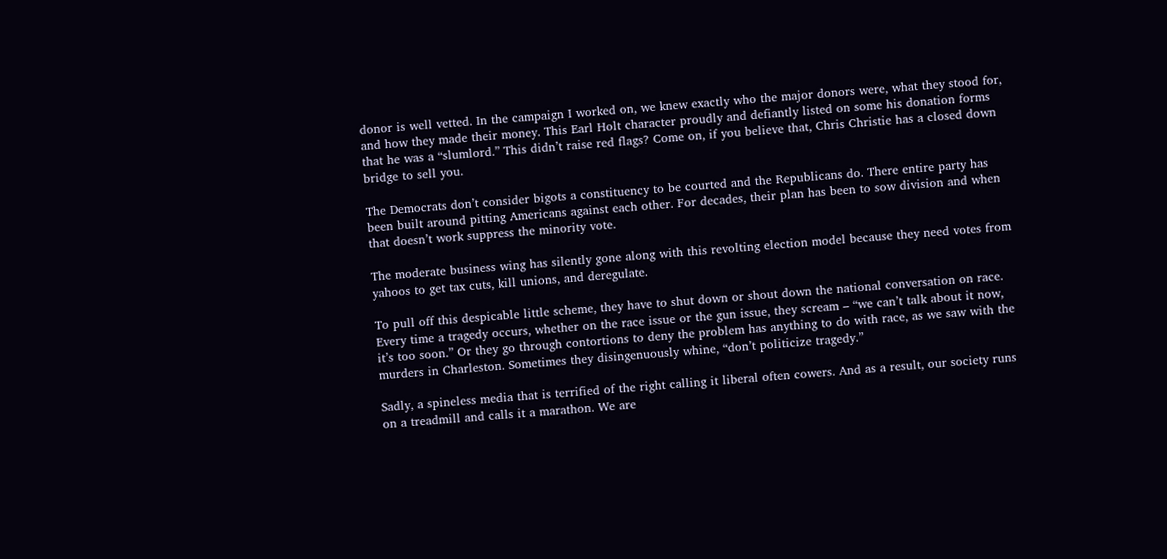donor is well vetted. In the campaign I worked on, we knew exactly who the major donors were, what they stood for, and how they made their money. This Earl Holt character proudly and defiantly listed on some his donation forms that he was a “slumlord.” This didn’t raise red flags? Come on, if you believe that, Chris Christie has a closed down bridge to sell you.

The Democrats don’t consider bigots a constituency to be courted and the Republicans do. There entire party has been built around pitting Americans against each other. For decades, their plan has been to sow division and when that doesn’t work suppress the minority vote.

The moderate business wing has silently gone along with this revolting election model because they need votes from yahoos to get tax cuts, kill unions, and deregulate.

To pull off this despicable little scheme, they have to shut down or shout down the national conversation on race. Every time a tragedy occurs, whether on the race issue or the gun issue, they scream – “we can’t talk about it now, it’s too soon.” Or they go through contortions to deny the problem has anything to do with race, as we saw with the murders in Charleston. Sometimes they disingenuously whine, “don’t politicize tragedy.”

Sadly, a spineless media that is terrified of the right calling it liberal often cowers. And as a result, our society runs on a treadmill and calls it a marathon. We are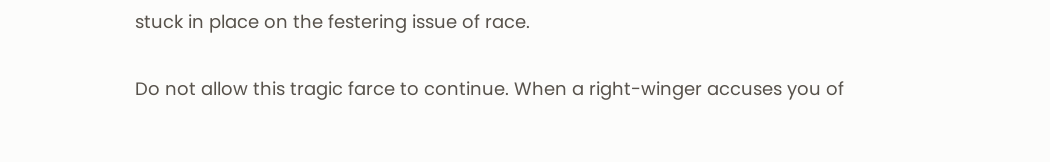stuck in place on the festering issue of race.

Do not allow this tragic farce to continue. When a right-winger accuses you of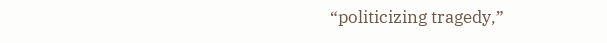“politicizing tragedy,”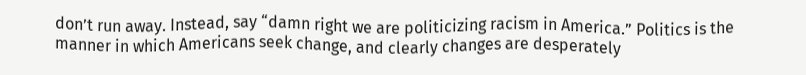don’t run away. Instead, say “damn right we are politicizing racism in America.” Politics is the manner in which Americans seek change, and clearly changes are desperately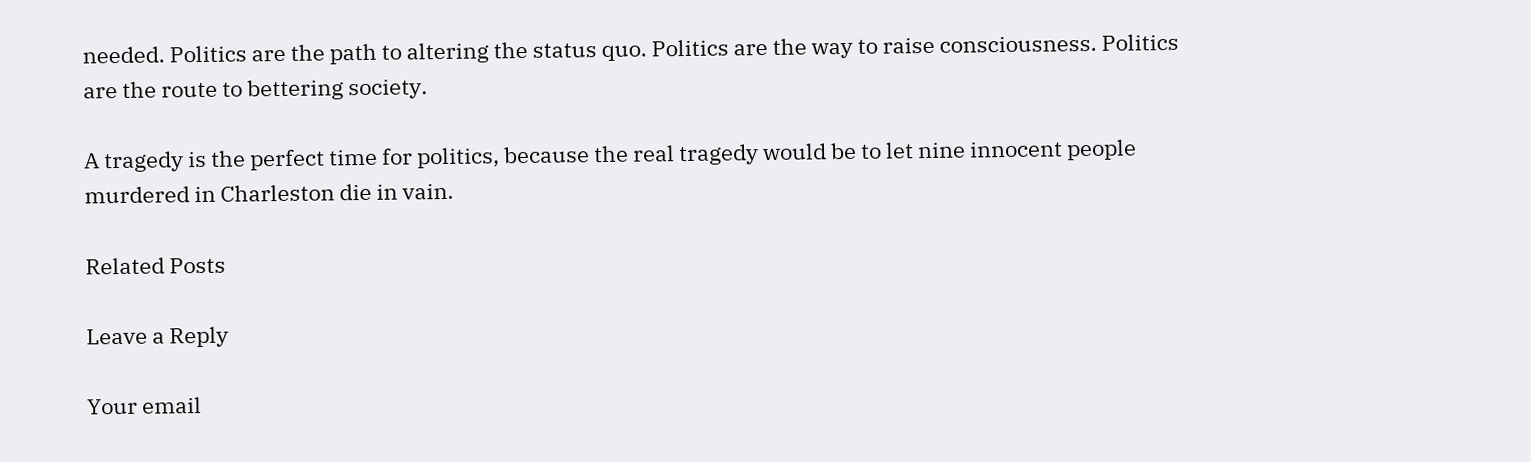needed. Politics are the path to altering the status quo. Politics are the way to raise consciousness. Politics are the route to bettering society.

A tragedy is the perfect time for politics, because the real tragedy would be to let nine innocent people murdered in Charleston die in vain.

Related Posts

Leave a Reply

Your email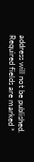address will not be published. Required fields are marked *